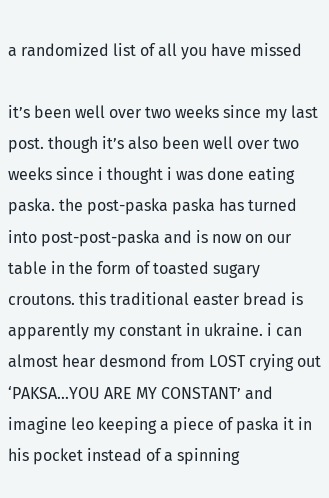a randomized list of all you have missed

it’s been well over two weeks since my last post. though it’s also been well over two weeks since i thought i was done eating paska. the post-paska paska has turned into post-post-paska and is now on our table in the form of toasted sugary croutons. this traditional easter bread is apparently my constant in ukraine. i can almost hear desmond from LOST crying out ‘PAKSA…YOU ARE MY CONSTANT’ and imagine leo keeping a piece of paska it in his pocket instead of a spinning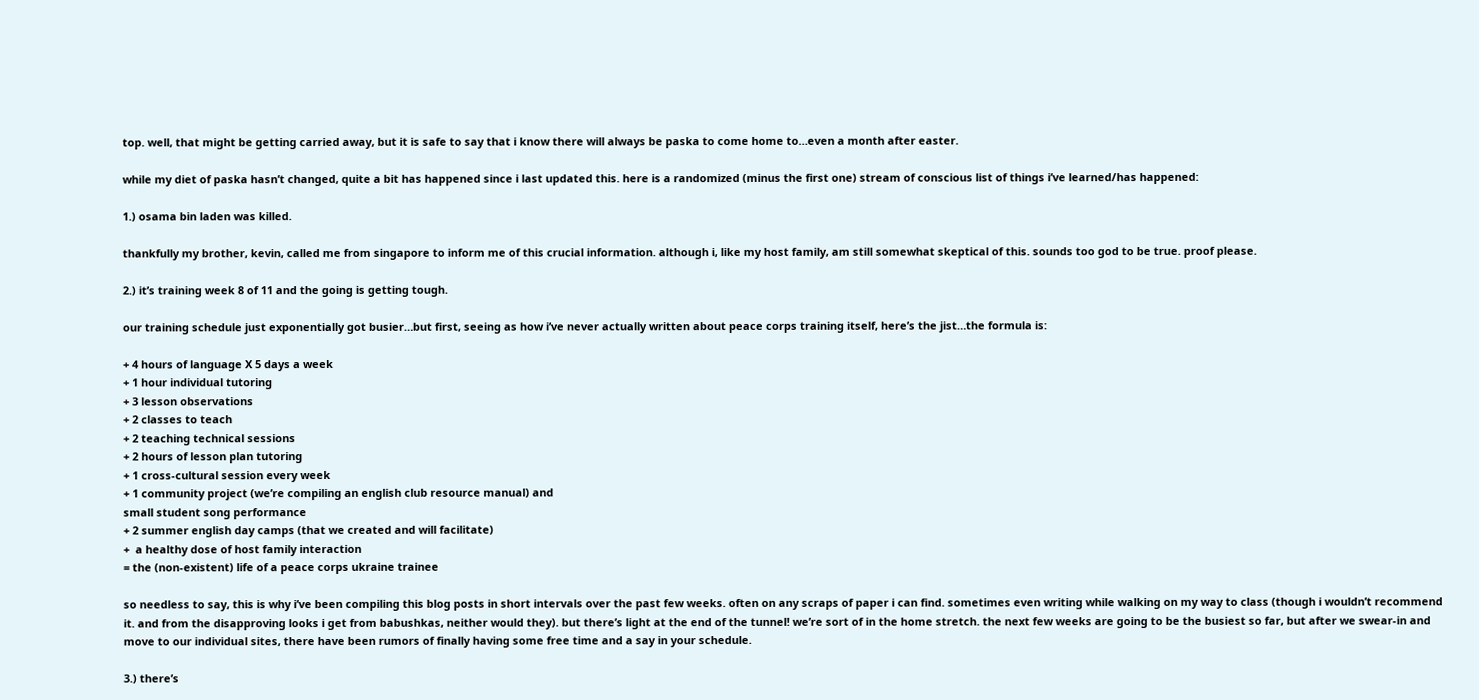top. well, that might be getting carried away, but it is safe to say that i know there will always be paska to come home to…even a month after easter.

while my diet of paska hasn’t changed, quite a bit has happened since i last updated this. here is a randomized (minus the first one) stream of conscious list of things i’ve learned/has happened:

1.) osama bin laden was killed.

thankfully my brother, kevin, called me from singapore to inform me of this crucial information. although i, like my host family, am still somewhat skeptical of this. sounds too god to be true. proof please.

2.) it’s training week 8 of 11 and the going is getting tough.

our training schedule just exponentially got busier…but first, seeing as how i’ve never actually written about peace corps training itself, here’s the jist…the formula is:

+ 4 hours of language X 5 days a week
+ 1 hour individual tutoring
+ 3 lesson observations
+ 2 classes to teach
+ 2 teaching technical sessions
+ 2 hours of lesson plan tutoring
+ 1 cross-cultural session every week
+ 1 community project (we’re compiling an english club resource manual) and
small student song performance
+ 2 summer english day camps (that we created and will facilitate)
+  a healthy dose of host family interaction
= the (non-existent) life of a peace corps ukraine trainee

so needless to say, this is why i’ve been compiling this blog posts in short intervals over the past few weeks. often on any scraps of paper i can find. sometimes even writing while walking on my way to class (though i wouldn’t recommend it. and from the disapproving looks i get from babushkas, neither would they). but there’s light at the end of the tunnel! we’re sort of in the home stretch. the next few weeks are going to be the busiest so far, but after we swear-in and move to our individual sites, there have been rumors of finally having some free time and a say in your schedule.

3.) there’s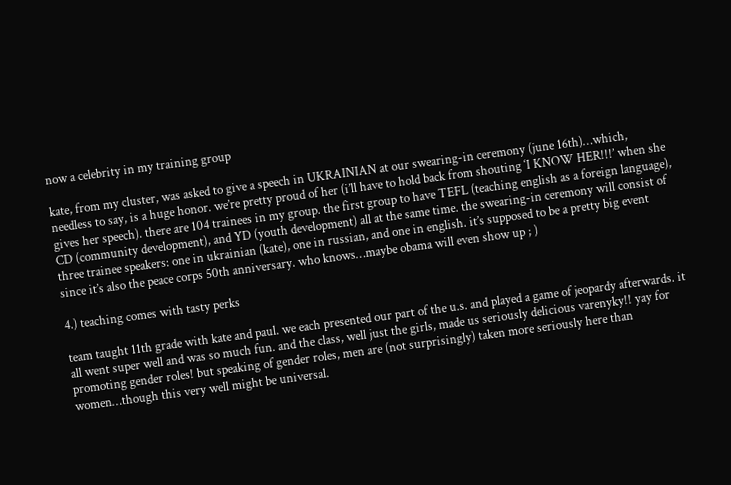now a celebrity in my training group

kate, from my cluster, was asked to give a speech in UKRAINIAN at our swearing-in ceremony (june 16th)…which, needless to say, is a huge honor. we’re pretty proud of her (i’ll have to hold back from shouting ‘I KNOW HER!!!’ when she gives her speech). there are 104 trainees in my group. the first group to have TEFL (teaching english as a foreign language), CD (community development), and YD (youth development) all at the same time. the swearing-in ceremony will consist of three trainee speakers: one in ukrainian (kate), one in russian, and one in english. it’s supposed to be a pretty big event since it’s also the peace corps 50th anniversary. who knows…maybe obama will even show up ; )

4.) teaching comes with tasty perks

team taught 11th grade with kate and paul. we each presented our part of the u.s. and played a game of jeopardy afterwards. it all went super well and was so much fun. and the class, well just the girls, made us seriously delicious varenyky!! yay for promoting gender roles! but speaking of gender roles, men are (not surprisingly) taken more seriously here than women…though this very well might be universal.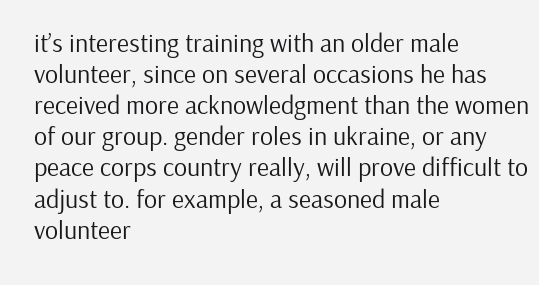it’s interesting training with an older male volunteer, since on several occasions he has received more acknowledgment than the women of our group. gender roles in ukraine, or any peace corps country really, will prove difficult to adjust to. for example, a seasoned male volunteer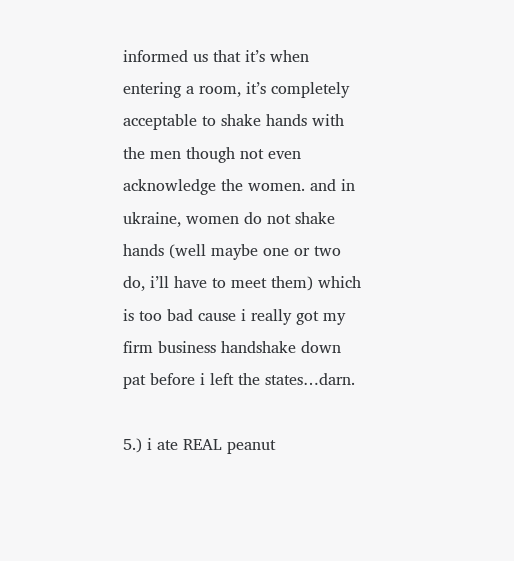informed us that it’s when entering a room, it’s completely acceptable to shake hands with the men though not even acknowledge the women. and in ukraine, women do not shake hands (well maybe one or two do, i’ll have to meet them) which is too bad cause i really got my firm business handshake down pat before i left the states…darn.

5.) i ate REAL peanut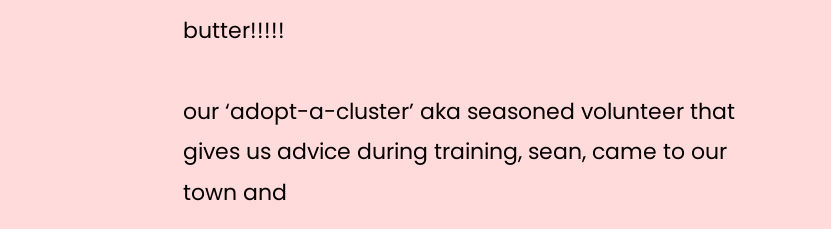butter!!!!!

our ‘adopt-a-cluster’ aka seasoned volunteer that gives us advice during training, sean, came to our town and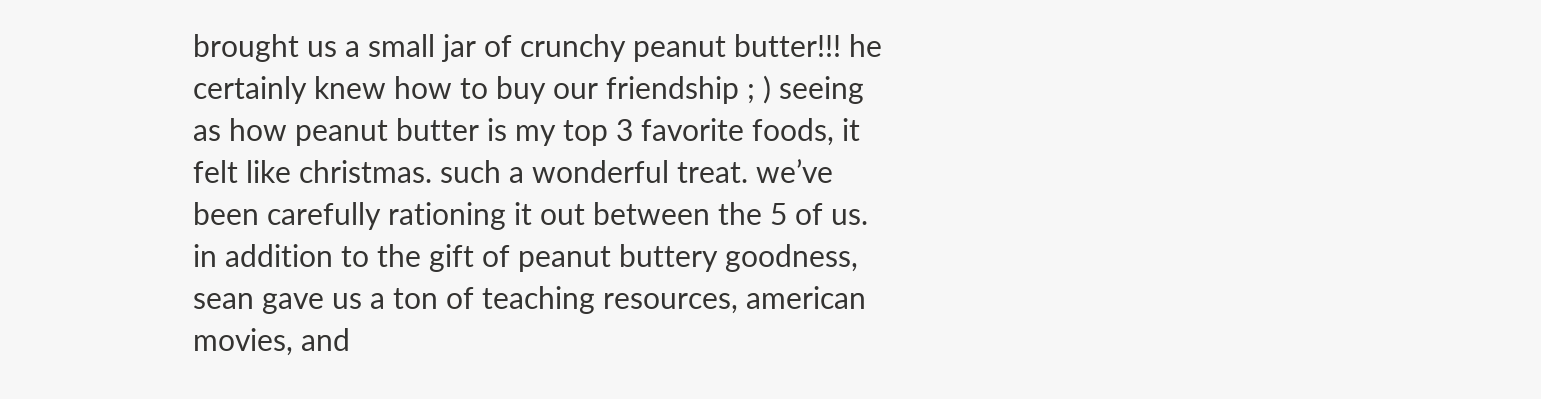brought us a small jar of crunchy peanut butter!!! he certainly knew how to buy our friendship ; ) seeing as how peanut butter is my top 3 favorite foods, it felt like christmas. such a wonderful treat. we’ve been carefully rationing it out between the 5 of us. in addition to the gift of peanut buttery goodness, sean gave us a ton of teaching resources, american movies, and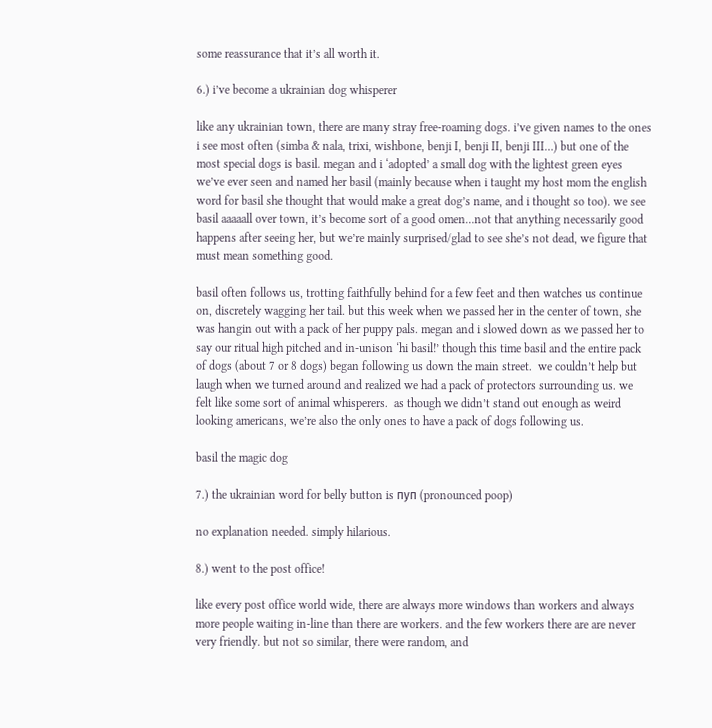some reassurance that it’s all worth it.

6.) i’ve become a ukrainian dog whisperer

like any ukrainian town, there are many stray free-roaming dogs. i’ve given names to the ones i see most often (simba & nala, trixi, wishbone, benji I, benji II, benji III…) but one of the most special dogs is basil. megan and i ‘adopted’ a small dog with the lightest green eyes we’ve ever seen and named her basil (mainly because when i taught my host mom the english word for basil she thought that would make a great dog’s name, and i thought so too). we see basil aaaaall over town, it’s become sort of a good omen…not that anything necessarily good happens after seeing her, but we’re mainly surprised/glad to see she’s not dead, we figure that must mean something good.

basil often follows us, trotting faithfully behind for a few feet and then watches us continue on, discretely wagging her tail. but this week when we passed her in the center of town, she was hangin out with a pack of her puppy pals. megan and i slowed down as we passed her to say our ritual high pitched and in-unison ‘hi basil!’ though this time basil and the entire pack of dogs (about 7 or 8 dogs) began following us down the main street.  we couldn’t help but laugh when we turned around and realized we had a pack of protectors surrounding us. we felt like some sort of animal whisperers.  as though we didn’t stand out enough as weird looking americans, we’re also the only ones to have a pack of dogs following us.

basil the magic dog

7.) the ukrainian word for belly button is пуп (pronounced poop)

no explanation needed. simply hilarious.

8.) went to the post office!

like every post office world wide, there are always more windows than workers and always more people waiting in-line than there are workers. and the few workers there are are never very friendly. but not so similar, there were random, and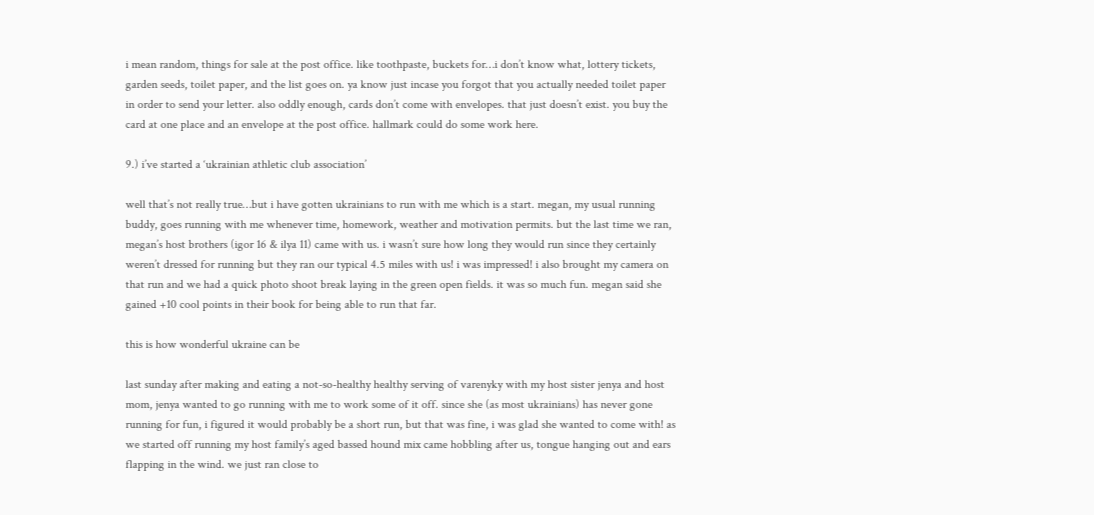i mean random, things for sale at the post office. like toothpaste, buckets for…i don’t know what, lottery tickets, garden seeds, toilet paper, and the list goes on. ya know just incase you forgot that you actually needed toilet paper in order to send your letter. also oddly enough, cards don’t come with envelopes. that just doesn’t exist. you buy the card at one place and an envelope at the post office. hallmark could do some work here.

9.) i’ve started a ‘ukrainian athletic club association’

well that’s not really true…but i have gotten ukrainians to run with me which is a start. megan, my usual running buddy, goes running with me whenever time, homework, weather and motivation permits. but the last time we ran, megan’s host brothers (igor 16 & ilya 11) came with us. i wasn’t sure how long they would run since they certainly weren’t dressed for running but they ran our typical 4.5 miles with us! i was impressed! i also brought my camera on that run and we had a quick photo shoot break laying in the green open fields. it was so much fun. megan said she gained +10 cool points in their book for being able to run that far.

this is how wonderful ukraine can be

last sunday after making and eating a not-so-healthy healthy serving of varenyky with my host sister jenya and host mom, jenya wanted to go running with me to work some of it off. since she (as most ukrainians) has never gone running for fun, i figured it would probably be a short run, but that was fine, i was glad she wanted to come with! as we started off running my host family’s aged bassed hound mix came hobbling after us, tongue hanging out and ears flapping in the wind. we just ran close to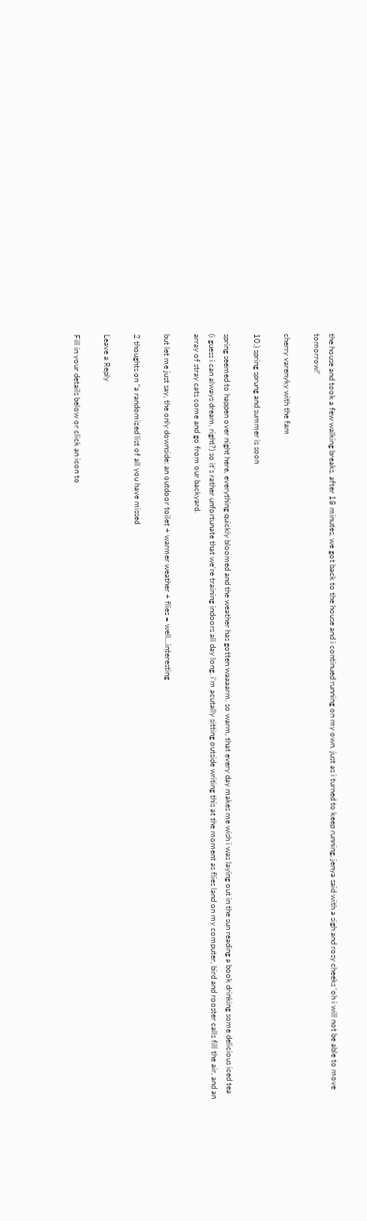the house and took a few walking breaks. after 18 minutes, we got back to the house and i continued running on my own. just as i turned to keep running, jenya said with a sigh and rosy cheeks ‘oh i will not be able to move tomorrow!’

cherry varenyky with the fam

10.) spring sprung and summer is soon

spring seemed to happen over night here, everything quickly bloomed and the weather has gotten waaaarm. so warm, that every day makes me wish i was laying out in the sun reading a book drinking some delicious iced tea (i guess i can always dream, right?) so it’s rather unfortunate that we’re training indoors all day long. i’m acutally sitting outside writing this at the moment as flies land on my computer, bird and rooster calls fill the air, and an array of stray cats come and go from our backyard.

but let me just say, the only downside: an outdoor toilet + warmer weather + flies = well…interesting

2 thoughts on “a randomized list of all you have missed

Leave a Reply

Fill in your details below or click an icon to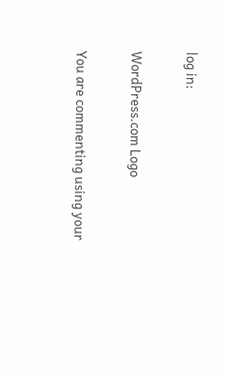log in:

WordPress.com Logo

You are commenting using your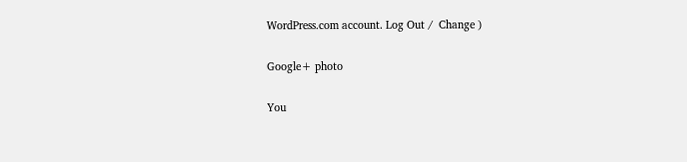WordPress.com account. Log Out /  Change )

Google+ photo

You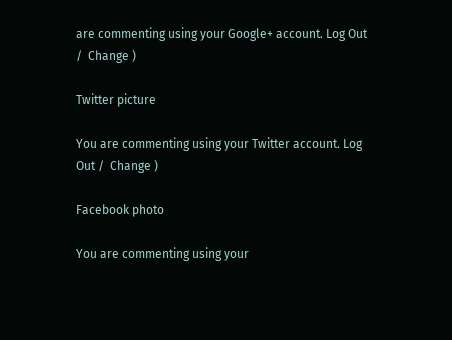are commenting using your Google+ account. Log Out /  Change )

Twitter picture

You are commenting using your Twitter account. Log Out /  Change )

Facebook photo

You are commenting using your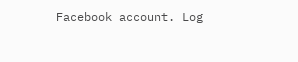Facebook account. Log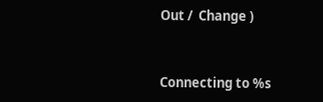Out /  Change )


Connecting to %s